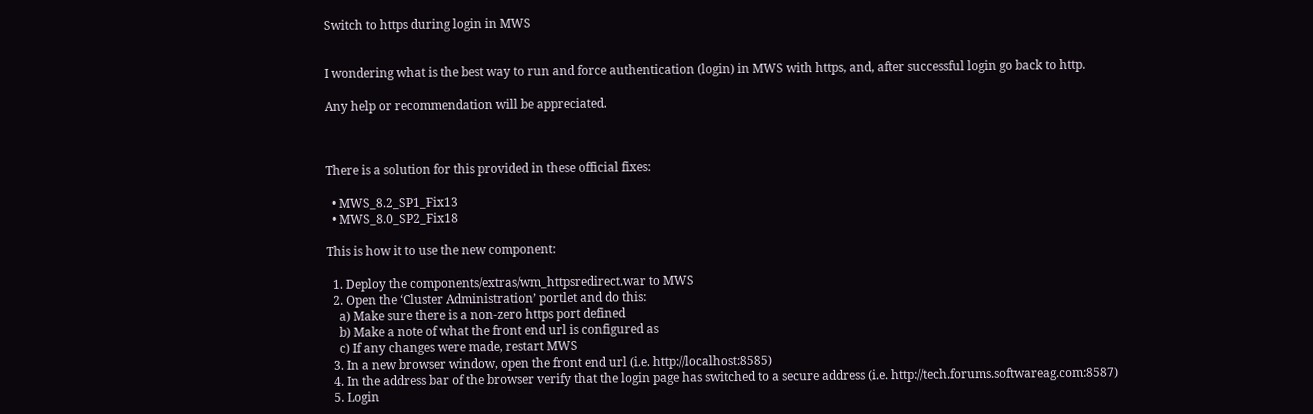Switch to https during login in MWS


I wondering what is the best way to run and force authentication (login) in MWS with https, and, after successful login go back to http.

Any help or recommendation will be appreciated.



There is a solution for this provided in these official fixes:

  • MWS_8.2_SP1_Fix13
  • MWS_8.0_SP2_Fix18

This is how it to use the new component:

  1. Deploy the components/extras/wm_httpsredirect.war to MWS
  2. Open the ‘Cluster Administration’ portlet and do this:
    a) Make sure there is a non-zero https port defined
    b) Make a note of what the front end url is configured as
    c) If any changes were made, restart MWS
  3. In a new browser window, open the front end url (i.e. http://localhost:8585)
  4. In the address bar of the browser verify that the login page has switched to a secure address (i.e. http://tech.forums.softwareag.com:8587)
  5. Login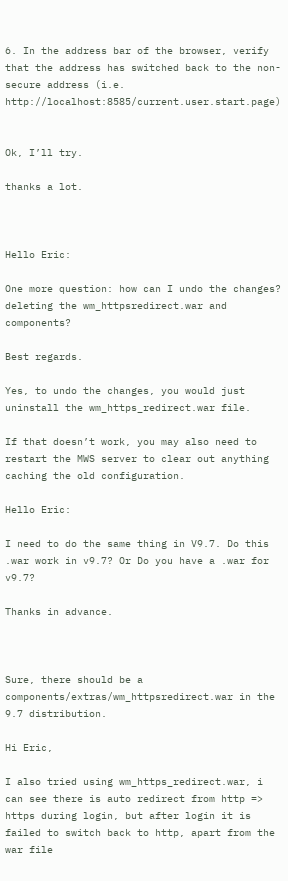6. In the address bar of the browser, verify that the address has switched back to the non-secure address (i.e. http://localhost:8585/current.user.start.page)


Ok, I’ll try.

thanks a lot.



Hello Eric:

One more question: how can I undo the changes? deleting the wm_httpsredirect.war and components?

Best regards.

Yes, to undo the changes, you would just uninstall the wm_https_redirect.war file.

If that doesn’t work, you may also need to restart the MWS server to clear out anything caching the old configuration.

Hello Eric:

I need to do the same thing in V9.7. Do this .war work in v9.7? Or Do you have a .war for v9.7?

Thanks in advance.



Sure, there should be a components/extras/wm_httpsredirect.war in the 9.7 distribution.

Hi Eric,

I also tried using wm_https_redirect.war, i can see there is auto redirect from http => https during login, but after login it is failed to switch back to http, apart from the war file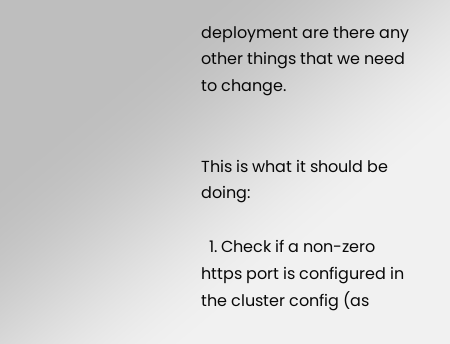deployment are there any other things that we need to change.


This is what it should be doing:

  1. Check if a non-zero https port is configured in the cluster config (as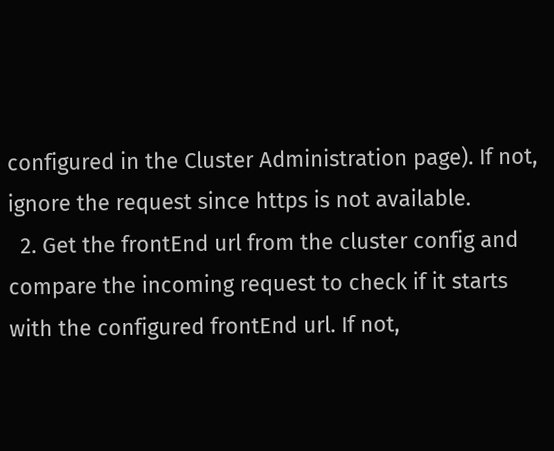configured in the Cluster Administration page). If not, ignore the request since https is not available.
  2. Get the frontEnd url from the cluster config and compare the incoming request to check if it starts with the configured frontEnd url. If not,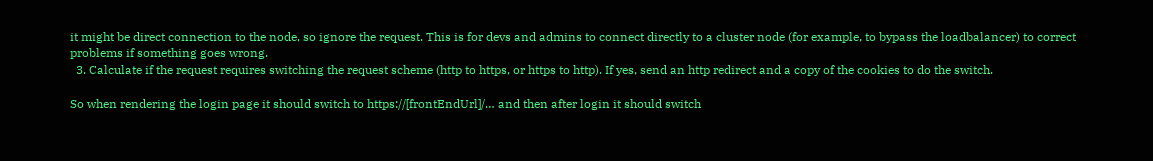it might be direct connection to the node, so ignore the request. This is for devs and admins to connect directly to a cluster node (for example, to bypass the loadbalancer) to correct problems if something goes wrong.
  3. Calculate if the request requires switching the request scheme (http to https, or https to http). If yes, send an http redirect and a copy of the cookies to do the switch.

So when rendering the login page it should switch to https://[frontEndUrl]/… and then after login it should switch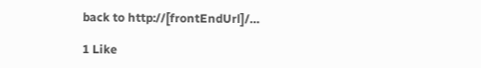back to http://[frontEndUrl]/…

1 Like